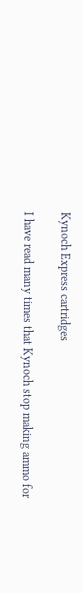Kynoch Express cartridges

I have read many times that Kynoch stop making ammo for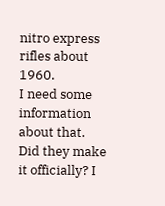nitro express rifles about 1960.
I need some information about that.
Did they make it officially? I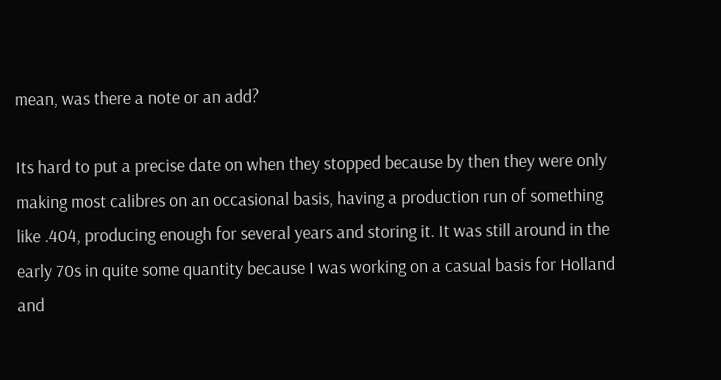mean, was there a note or an add?

Its hard to put a precise date on when they stopped because by then they were only making most calibres on an occasional basis, having a production run of something like .404, producing enough for several years and storing it. It was still around in the early 70s in quite some quantity because I was working on a casual basis for Holland and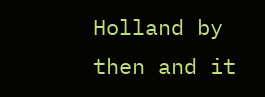Holland by then and it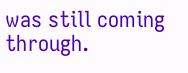was still coming through.